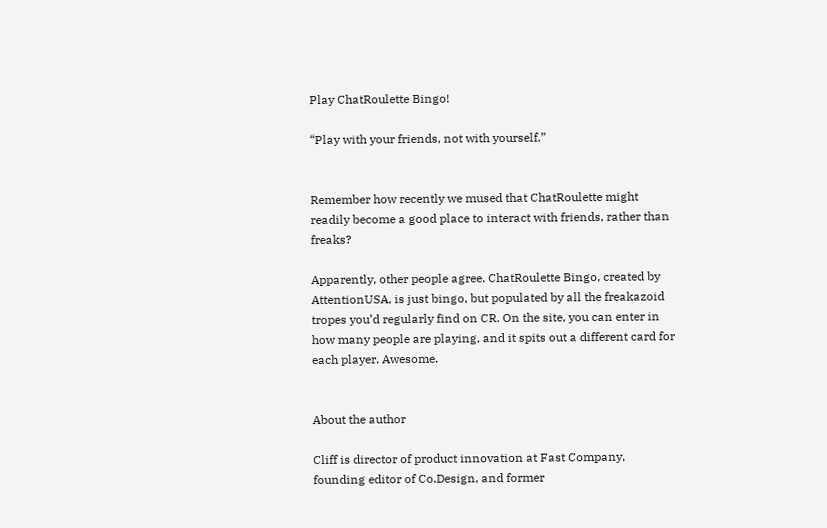Play ChatRoulette Bingo!

“Play with your friends, not with yourself.”


Remember how recently we mused that ChatRoulette might readily become a good place to interact with friends, rather than freaks?

Apparently, other people agree. ChatRoulette Bingo, created by AttentionUSA, is just bingo, but populated by all the freakazoid tropes you’d regularly find on CR. On the site, you can enter in how many people are playing, and it spits out a different card for each player. Awesome.


About the author

Cliff is director of product innovation at Fast Company, founding editor of Co.Design, and former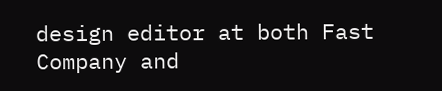design editor at both Fast Company and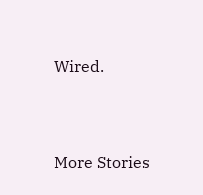Wired.



More Stories